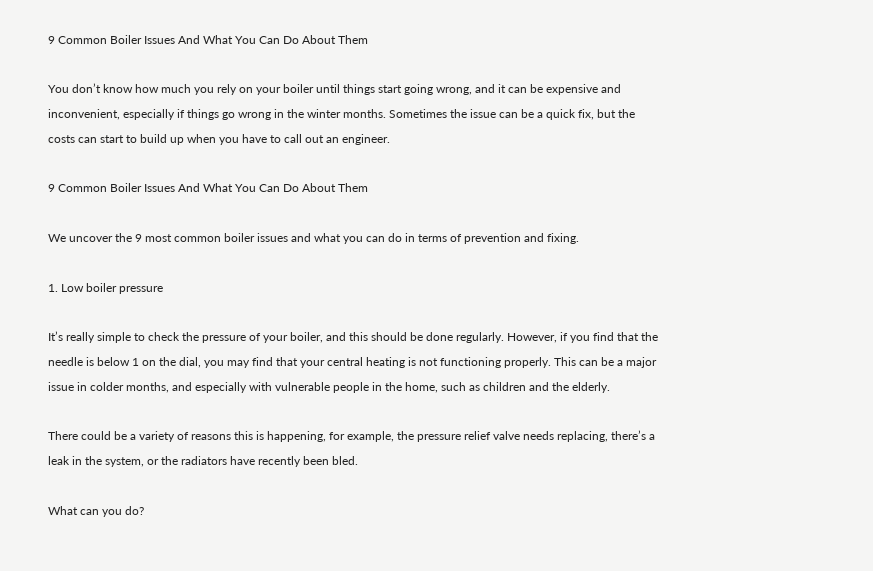9 Common Boiler Issues And What You Can Do About Them

You don’t know how much you rely on your boiler until things start going wrong, and it can be expensive and inconvenient, especially if things go wrong in the winter months. Sometimes the issue can be a quick fix, but the costs can start to build up when you have to call out an engineer.

9 Common Boiler Issues And What You Can Do About Them

We uncover the 9 most common boiler issues and what you can do in terms of prevention and fixing.

1. Low boiler pressure

It’s really simple to check the pressure of your boiler, and this should be done regularly. However, if you find that the needle is below 1 on the dial, you may find that your central heating is not functioning properly. This can be a major issue in colder months, and especially with vulnerable people in the home, such as children and the elderly.

There could be a variety of reasons this is happening, for example, the pressure relief valve needs replacing, there’s a leak in the system, or the radiators have recently been bled.

What can you do?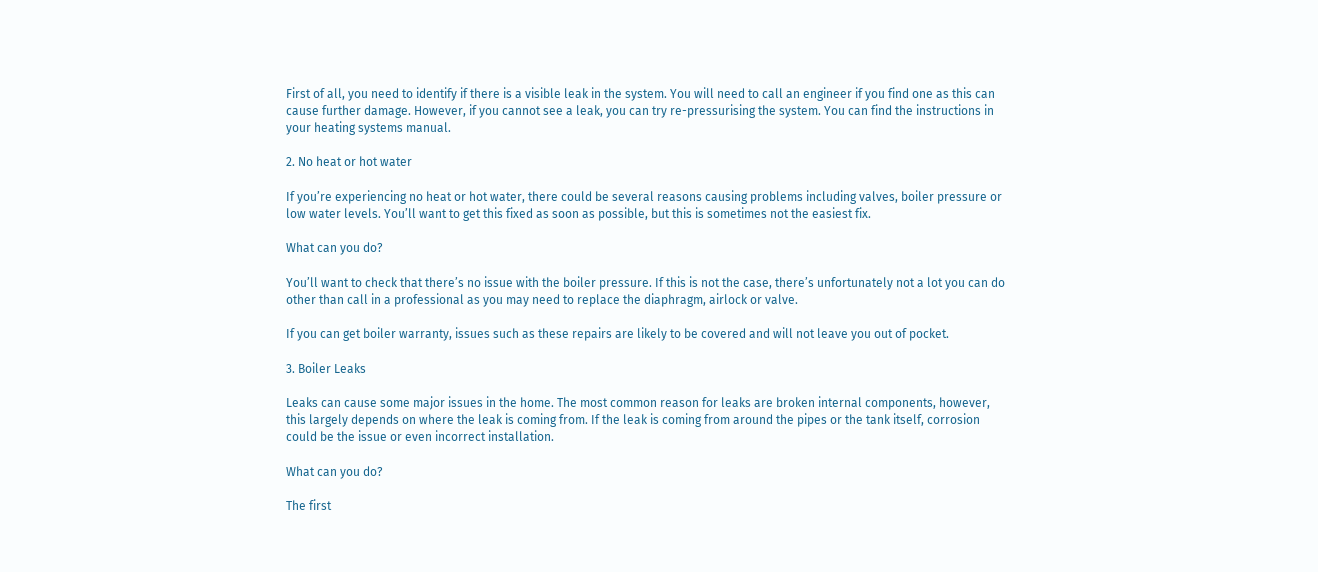First of all, you need to identify if there is a visible leak in the system. You will need to call an engineer if you find one as this can cause further damage. However, if you cannot see a leak, you can try re-pressurising the system. You can find the instructions in your heating systems manual.

2. No heat or hot water

If you’re experiencing no heat or hot water, there could be several reasons causing problems including valves, boiler pressure or low water levels. You’ll want to get this fixed as soon as possible, but this is sometimes not the easiest fix.

What can you do?

You’ll want to check that there’s no issue with the boiler pressure. If this is not the case, there’s unfortunately not a lot you can do other than call in a professional as you may need to replace the diaphragm, airlock or valve.

If you can get boiler warranty, issues such as these repairs are likely to be covered and will not leave you out of pocket.

3. Boiler Leaks

Leaks can cause some major issues in the home. The most common reason for leaks are broken internal components, however, this largely depends on where the leak is coming from. If the leak is coming from around the pipes or the tank itself, corrosion could be the issue or even incorrect installation.

What can you do?

The first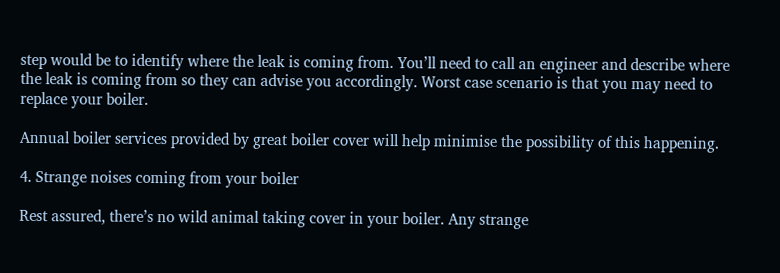step would be to identify where the leak is coming from. You’ll need to call an engineer and describe where the leak is coming from so they can advise you accordingly. Worst case scenario is that you may need to replace your boiler.

Annual boiler services provided by great boiler cover will help minimise the possibility of this happening.

4. Strange noises coming from your boiler

Rest assured, there’s no wild animal taking cover in your boiler. Any strange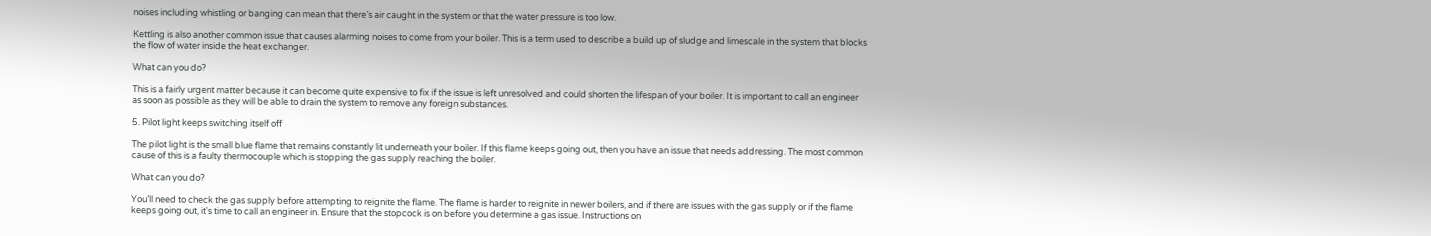noises including whistling or banging can mean that there’s air caught in the system or that the water pressure is too low.

Kettling is also another common issue that causes alarming noises to come from your boiler. This is a term used to describe a build up of sludge and limescale in the system that blocks the flow of water inside the heat exchanger.

What can you do?

This is a fairly urgent matter because it can become quite expensive to fix if the issue is left unresolved and could shorten the lifespan of your boiler. It is important to call an engineer as soon as possible as they will be able to drain the system to remove any foreign substances.

5. Pilot light keeps switching itself off

The pilot light is the small blue flame that remains constantly lit underneath your boiler. If this flame keeps going out, then you have an issue that needs addressing. The most common cause of this is a faulty thermocouple which is stopping the gas supply reaching the boiler.

What can you do?

You’ll need to check the gas supply before attempting to reignite the flame. The flame is harder to reignite in newer boilers, and if there are issues with the gas supply or if the flame keeps going out, it's time to call an engineer in. Ensure that the stopcock is on before you determine a gas issue. Instructions on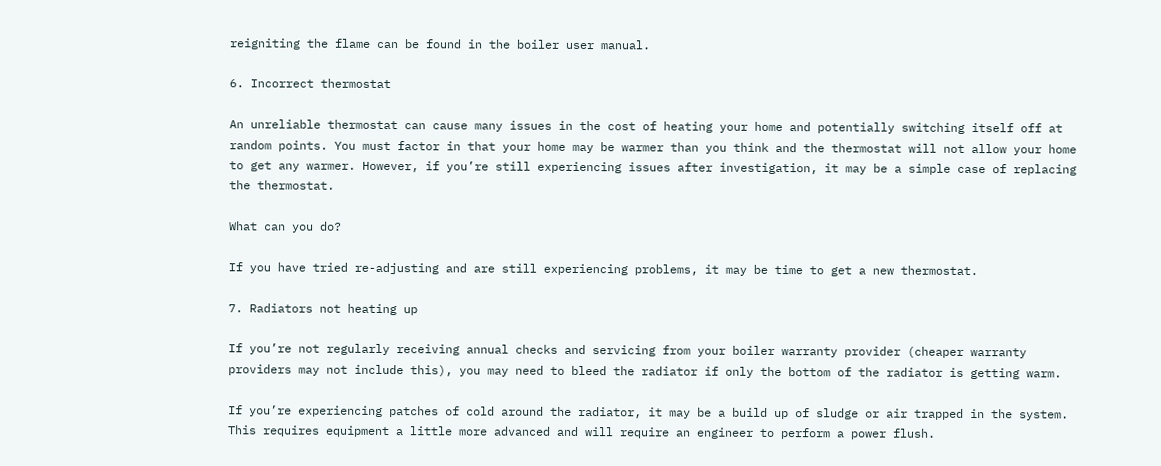reigniting the flame can be found in the boiler user manual.

6. Incorrect thermostat

An unreliable thermostat can cause many issues in the cost of heating your home and potentially switching itself off at random points. You must factor in that your home may be warmer than you think and the thermostat will not allow your home to get any warmer. However, if you’re still experiencing issues after investigation, it may be a simple case of replacing the thermostat.

What can you do?

If you have tried re-adjusting and are still experiencing problems, it may be time to get a new thermostat.

7. Radiators not heating up

If you’re not regularly receiving annual checks and servicing from your boiler warranty provider (cheaper warranty providers may not include this), you may need to bleed the radiator if only the bottom of the radiator is getting warm.

If you’re experiencing patches of cold around the radiator, it may be a build up of sludge or air trapped in the system. This requires equipment a little more advanced and will require an engineer to perform a power flush.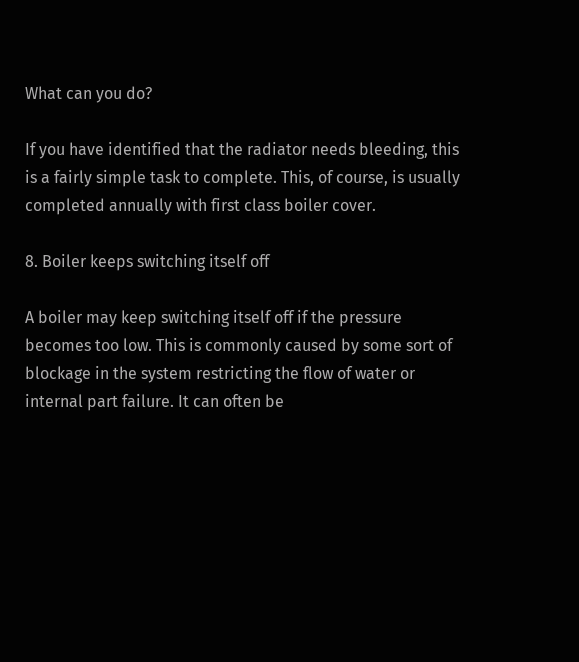What can you do?

If you have identified that the radiator needs bleeding, this is a fairly simple task to complete. This, of course, is usually completed annually with first class boiler cover.

8. Boiler keeps switching itself off

A boiler may keep switching itself off if the pressure becomes too low. This is commonly caused by some sort of blockage in the system restricting the flow of water or internal part failure. It can often be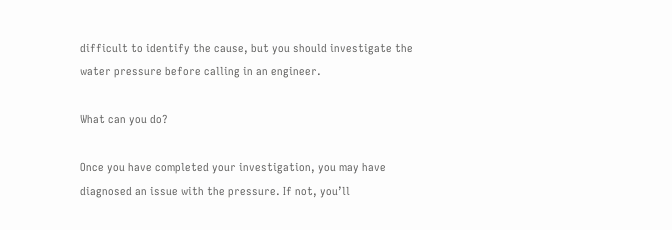difficult to identify the cause, but you should investigate the water pressure before calling in an engineer.

What can you do?

Once you have completed your investigation, you may have diagnosed an issue with the pressure. If not, you’ll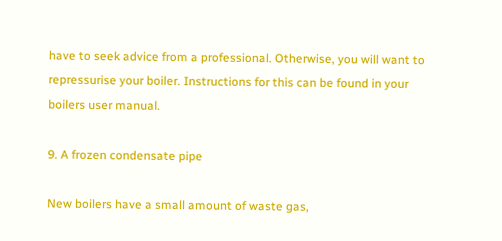have to seek advice from a professional. Otherwise, you will want to repressurise your boiler. Instructions for this can be found in your boilers user manual.

9. A frozen condensate pipe

New boilers have a small amount of waste gas,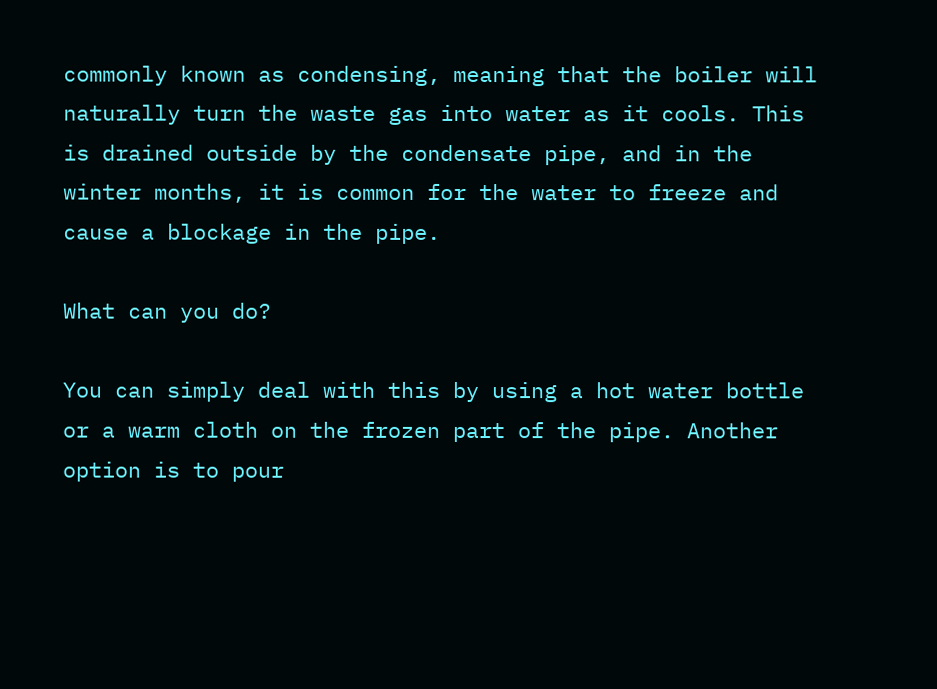commonly known as condensing, meaning that the boiler will naturally turn the waste gas into water as it cools. This is drained outside by the condensate pipe, and in the winter months, it is common for the water to freeze and cause a blockage in the pipe.

What can you do?

You can simply deal with this by using a hot water bottle or a warm cloth on the frozen part of the pipe. Another option is to pour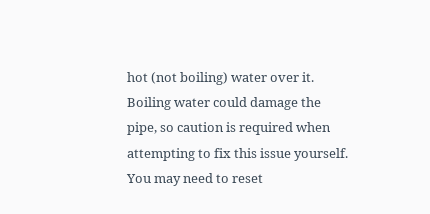hot (not boiling) water over it. Boiling water could damage the pipe, so caution is required when attempting to fix this issue yourself. You may need to reset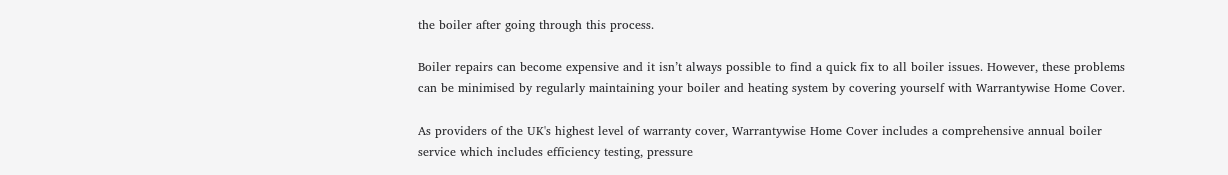the boiler after going through this process.

Boiler repairs can become expensive and it isn’t always possible to find a quick fix to all boiler issues. However, these problems can be minimised by regularly maintaining your boiler and heating system by covering yourself with Warrantywise Home Cover.

As providers of the UK's highest level of warranty cover, Warrantywise Home Cover includes a comprehensive annual boiler service which includes efficiency testing, pressure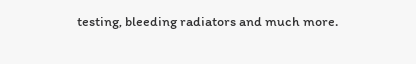testing, bleeding radiators and much more.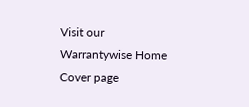Visit our Warrantywise Home Cover page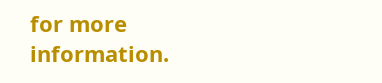for more information.